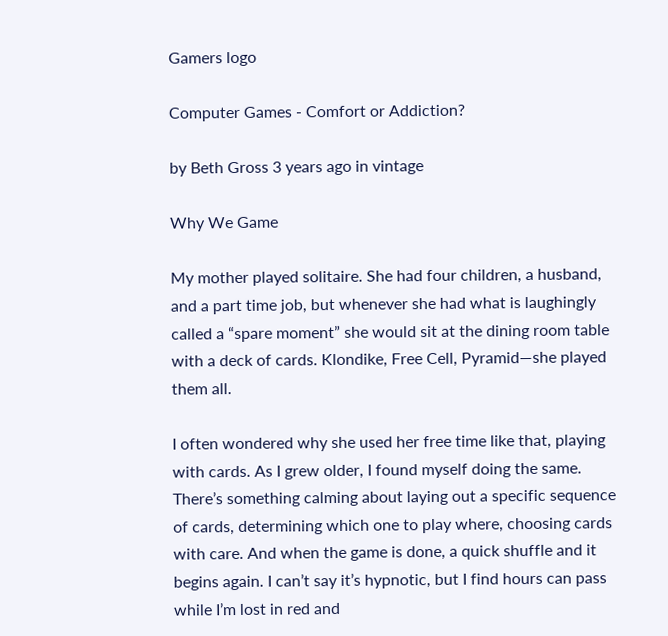Gamers logo

Computer Games - Comfort or Addiction?

by Beth Gross 3 years ago in vintage

Why We Game

My mother played solitaire. She had four children, a husband, and a part time job, but whenever she had what is laughingly called a “spare moment” she would sit at the dining room table with a deck of cards. Klondike, Free Cell, Pyramid—she played them all.

I often wondered why she used her free time like that, playing with cards. As I grew older, I found myself doing the same. There’s something calming about laying out a specific sequence of cards, determining which one to play where, choosing cards with care. And when the game is done, a quick shuffle and it begins again. I can’t say it’s hypnotic, but I find hours can pass while I’m lost in red and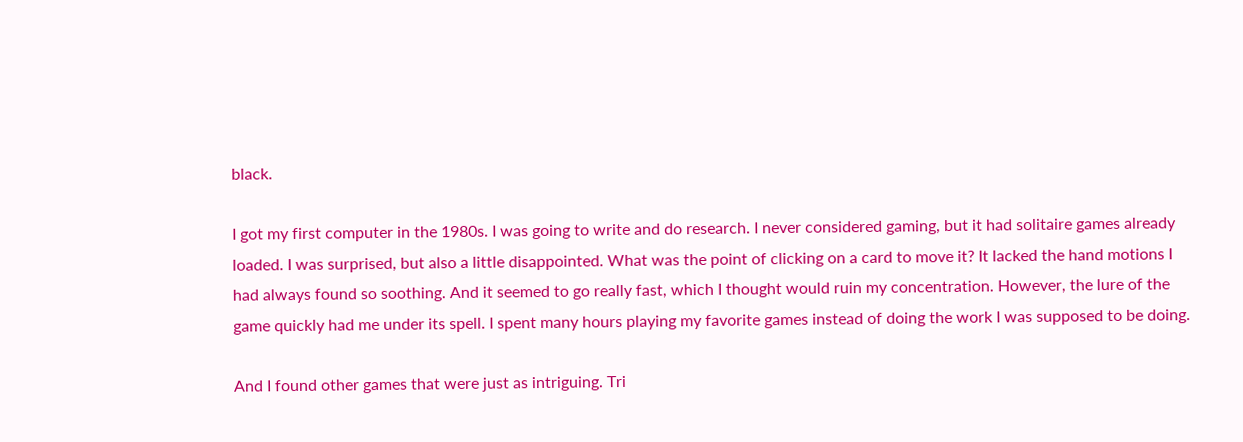black.

I got my first computer in the 1980s. I was going to write and do research. I never considered gaming, but it had solitaire games already loaded. I was surprised, but also a little disappointed. What was the point of clicking on a card to move it? It lacked the hand motions I had always found so soothing. And it seemed to go really fast, which I thought would ruin my concentration. However, the lure of the game quickly had me under its spell. I spent many hours playing my favorite games instead of doing the work I was supposed to be doing.

And I found other games that were just as intriguing. Tri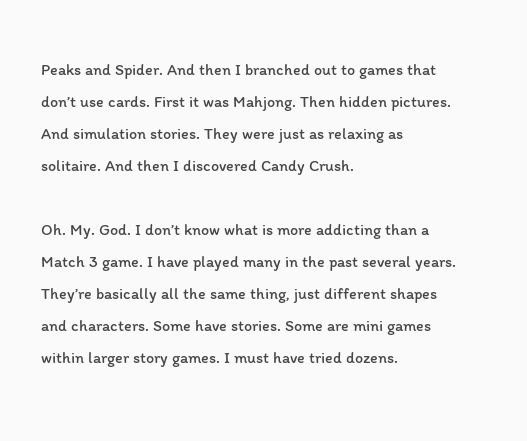Peaks and Spider. And then I branched out to games that don’t use cards. First it was Mahjong. Then hidden pictures. And simulation stories. They were just as relaxing as solitaire. And then I discovered Candy Crush.

Oh. My. God. I don’t know what is more addicting than a Match 3 game. I have played many in the past several years. They’re basically all the same thing, just different shapes and characters. Some have stories. Some are mini games within larger story games. I must have tried dozens.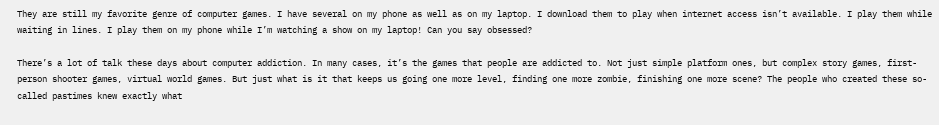They are still my favorite genre of computer games. I have several on my phone as well as on my laptop. I download them to play when internet access isn’t available. I play them while waiting in lines. I play them on my phone while I’m watching a show on my laptop! Can you say obsessed?

There’s a lot of talk these days about computer addiction. In many cases, it’s the games that people are addicted to. Not just simple platform ones, but complex story games, first-person shooter games, virtual world games. But just what is it that keeps us going one more level, finding one more zombie, finishing one more scene? The people who created these so-called pastimes knew exactly what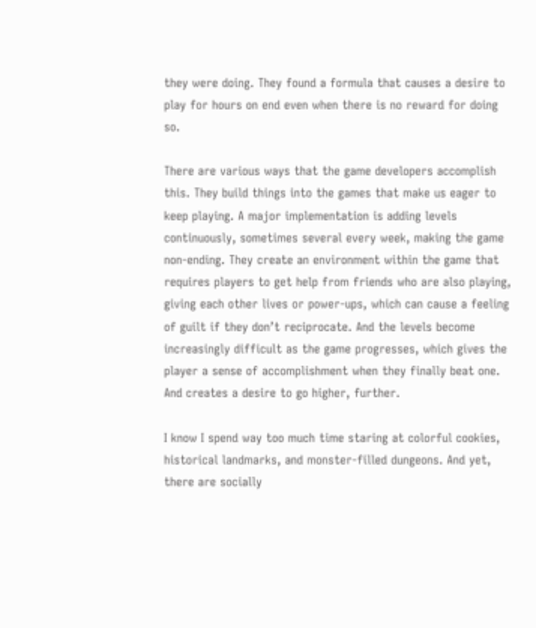they were doing. They found a formula that causes a desire to play for hours on end even when there is no reward for doing so.

There are various ways that the game developers accomplish this. They build things into the games that make us eager to keep playing. A major implementation is adding levels continuously, sometimes several every week, making the game non-ending. They create an environment within the game that requires players to get help from friends who are also playing, giving each other lives or power-ups, which can cause a feeling of guilt if they don’t reciprocate. And the levels become increasingly difficult as the game progresses, which gives the player a sense of accomplishment when they finally beat one. And creates a desire to go higher, further.

I know I spend way too much time staring at colorful cookies, historical landmarks, and monster-filled dungeons. And yet, there are socially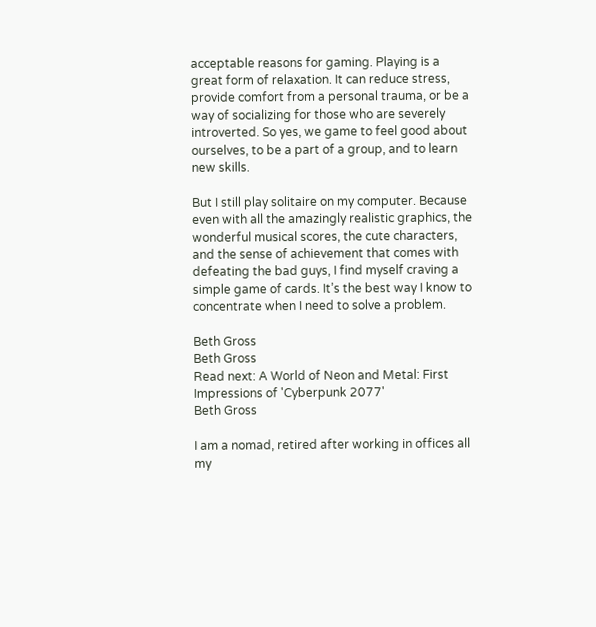acceptable reasons for gaming. Playing is a great form of relaxation. It can reduce stress, provide comfort from a personal trauma, or be a way of socializing for those who are severely introverted. So yes, we game to feel good about ourselves, to be a part of a group, and to learn new skills.

But I still play solitaire on my computer. Because even with all the amazingly realistic graphics, the wonderful musical scores, the cute characters, and the sense of achievement that comes with defeating the bad guys, I find myself craving a simple game of cards. It’s the best way I know to concentrate when I need to solve a problem.

Beth Gross
Beth Gross
Read next: A World of Neon and Metal: First Impressions of 'Cyberpunk 2077'
Beth Gross

I am a nomad, retired after working in offices all my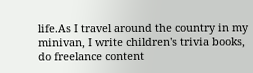life.As I travel around the country in my minivan, I write children's trivia books, do freelance content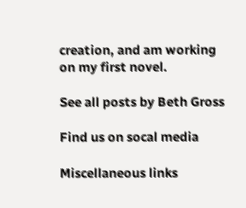creation, and am working on my first novel.

See all posts by Beth Gross

Find us on socal media

Miscellaneous links